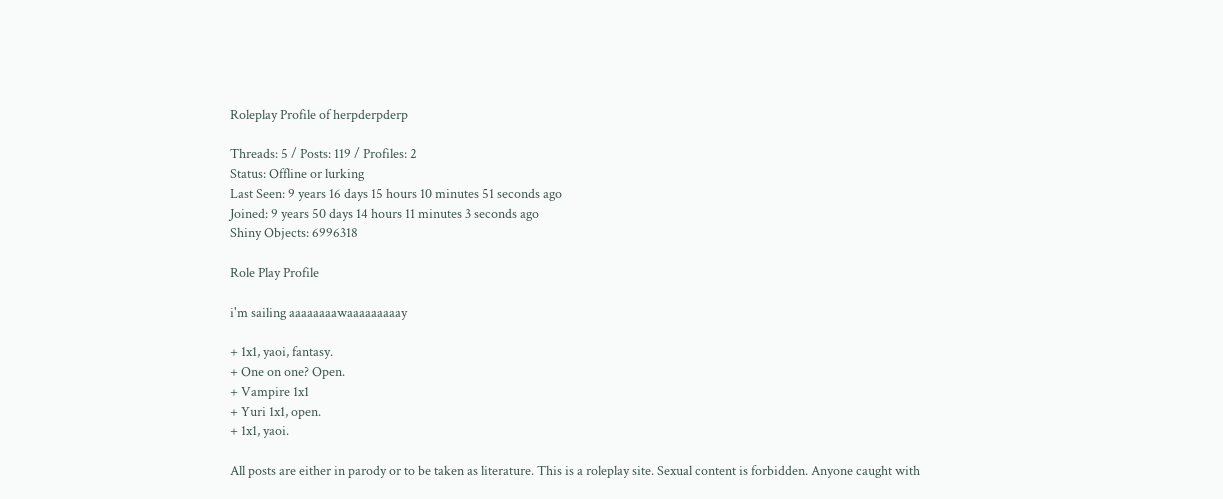Roleplay Profile of herpderpderp

Threads: 5 / Posts: 119 / Profiles: 2
Status: Offline or lurking
Last Seen: 9 years 16 days 15 hours 10 minutes 51 seconds ago
Joined: 9 years 50 days 14 hours 11 minutes 3 seconds ago
Shiny Objects: 6996318

Role Play Profile

i'm sailing aaaaaaaawaaaaaaaaay

+ 1x1, yaoi, fantasy.
+ One on one? Open.
+ Vampire 1x1
+ Yuri 1x1, open.
+ 1x1, yaoi.

All posts are either in parody or to be taken as literature. This is a roleplay site. Sexual content is forbidden. Anyone caught with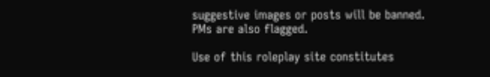suggestive images or posts will be banned. PMs are also flagged.

Use of this roleplay site constitutes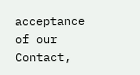acceptance of our
Contact,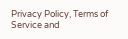Privacy Policy, Terms of Service and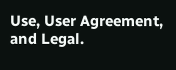Use, User Agreement, and Legal.